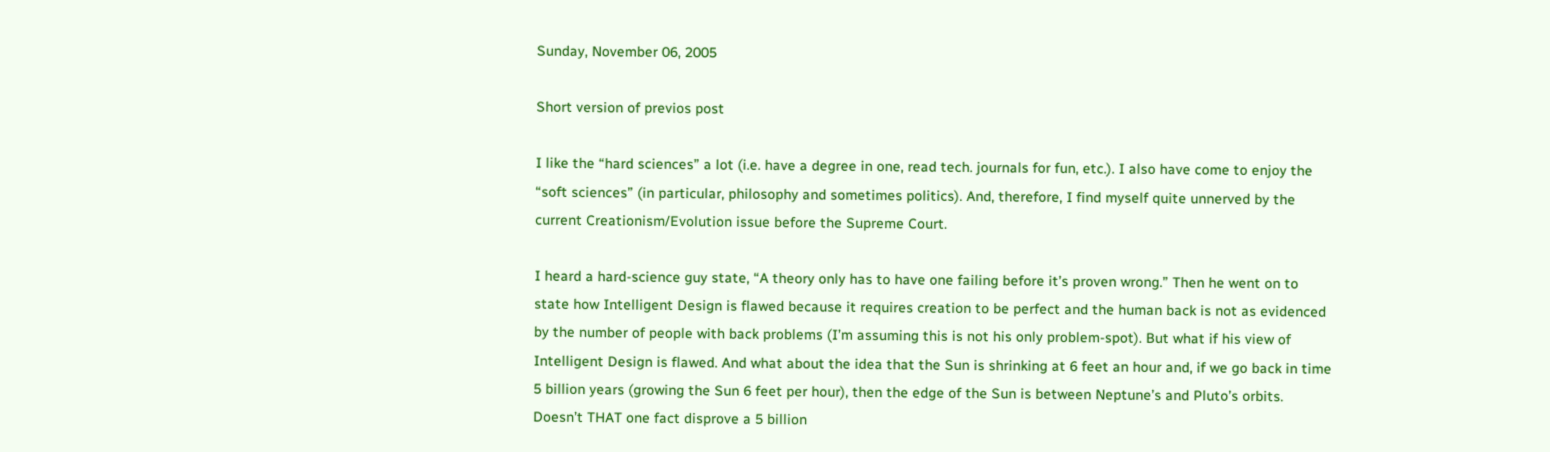Sunday, November 06, 2005

Short version of previos post

I like the “hard sciences” a lot (i.e. have a degree in one, read tech. journals for fun, etc.). I also have come to enjoy the “soft sciences” (in particular, philosophy and sometimes politics). And, therefore, I find myself quite unnerved by the current Creationism/Evolution issue before the Supreme Court.

I heard a hard-science guy state, “A theory only has to have one failing before it’s proven wrong.” Then he went on to state how Intelligent Design is flawed because it requires creation to be perfect and the human back is not as evidenced by the number of people with back problems (I’m assuming this is not his only problem-spot). But what if his view of Intelligent Design is flawed. And what about the idea that the Sun is shrinking at 6 feet an hour and, if we go back in time 5 billion years (growing the Sun 6 feet per hour), then the edge of the Sun is between Neptune’s and Pluto’s orbits. Doesn’t THAT one fact disprove a 5 billion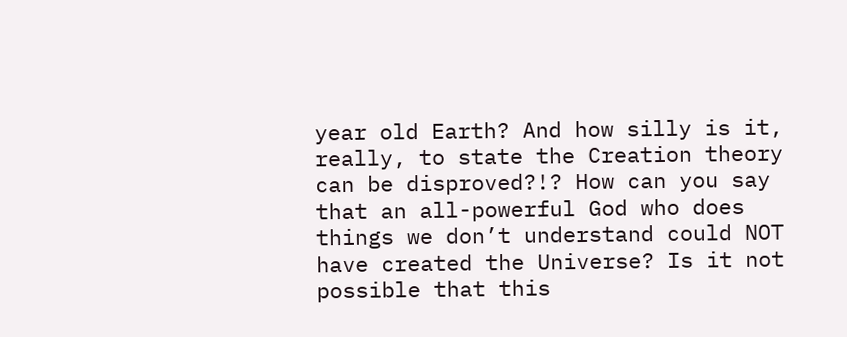year old Earth? And how silly is it, really, to state the Creation theory can be disproved?!? How can you say that an all-powerful God who does things we don’t understand could NOT have created the Universe? Is it not possible that this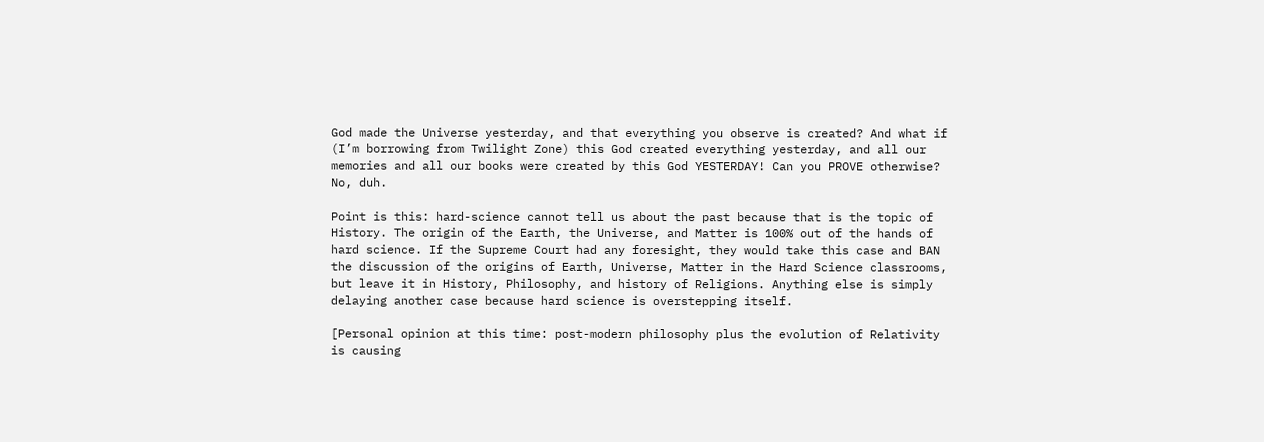God made the Universe yesterday, and that everything you observe is created? And what if (I’m borrowing from Twilight Zone) this God created everything yesterday, and all our memories and all our books were created by this God YESTERDAY! Can you PROVE otherwise? No, duh.

Point is this: hard-science cannot tell us about the past because that is the topic of History. The origin of the Earth, the Universe, and Matter is 100% out of the hands of hard science. If the Supreme Court had any foresight, they would take this case and BAN the discussion of the origins of Earth, Universe, Matter in the Hard Science classrooms, but leave it in History, Philosophy, and history of Religions. Anything else is simply delaying another case because hard science is overstepping itself.

[Personal opinion at this time: post-modern philosophy plus the evolution of Relativity is causing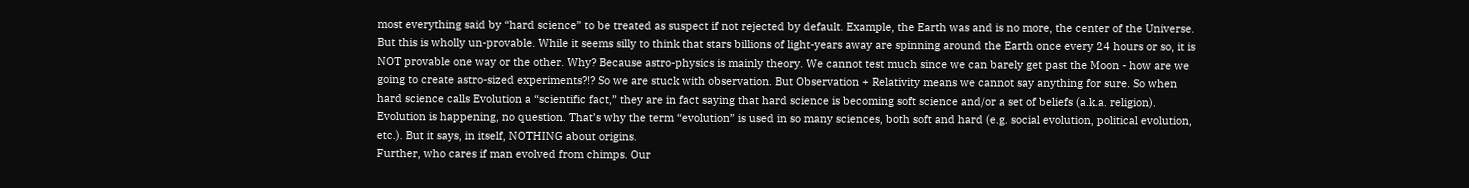most everything said by “hard science” to be treated as suspect if not rejected by default. Example, the Earth was and is no more, the center of the Universe. But this is wholly un-provable. While it seems silly to think that stars billions of light-years away are spinning around the Earth once every 24 hours or so, it is NOT provable one way or the other. Why? Because astro-physics is mainly theory. We cannot test much since we can barely get past the Moon - how are we going to create astro-sized experiments?!? So we are stuck with observation. But Observation + Relativity means we cannot say anything for sure. So when hard science calls Evolution a “scientific fact,” they are in fact saying that hard science is becoming soft science and/or a set of beliefs (a.k.a. religion). Evolution is happening, no question. That’s why the term “evolution” is used in so many sciences, both soft and hard (e.g. social evolution, political evolution, etc.). But it says, in itself, NOTHING about origins.
Further, who cares if man evolved from chimps. Our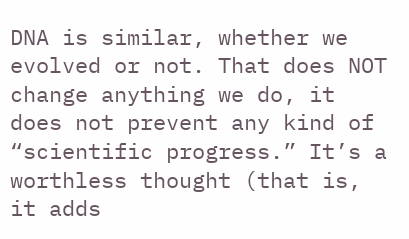DNA is similar, whether we evolved or not. That does NOT change anything we do, it does not prevent any kind of “scientific progress.” It’s a worthless thought (that is, it adds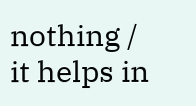nothing / it helps in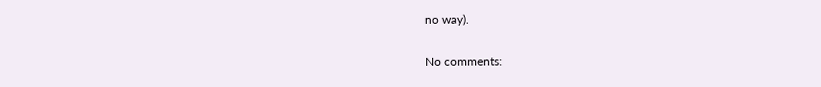no way).

No comments: